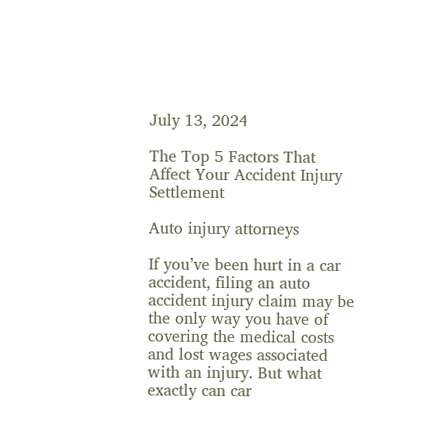July 13, 2024

The Top 5 Factors That Affect Your Accident Injury Settlement

Auto injury attorneys

If you’ve been hurt in a car accident, filing an auto accident injury claim may be the only way you have of covering the medical costs and lost wages associated with an injury. But what exactly can car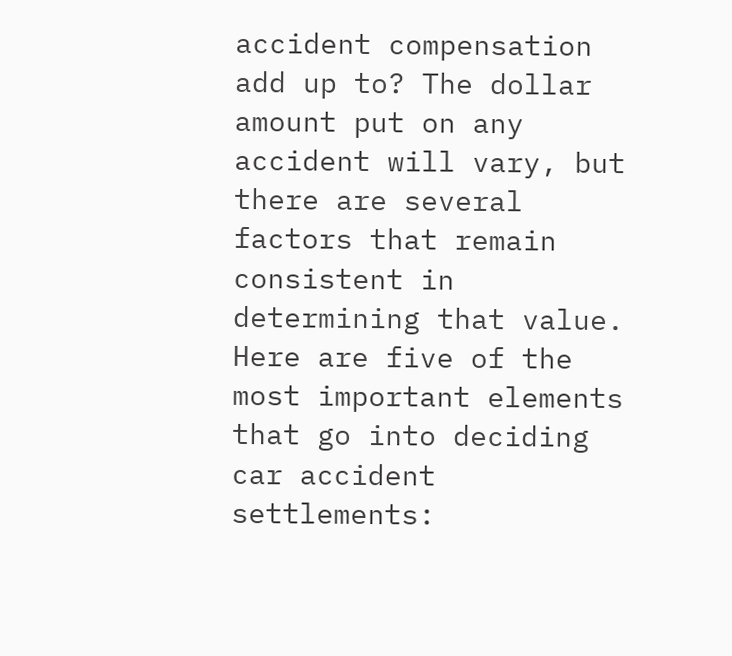accident compensation add up to? The dollar amount put on any accident will vary, but there are several factors that remain consistent in determining that value. Here are five of the most important elements that go into deciding car accident settlements: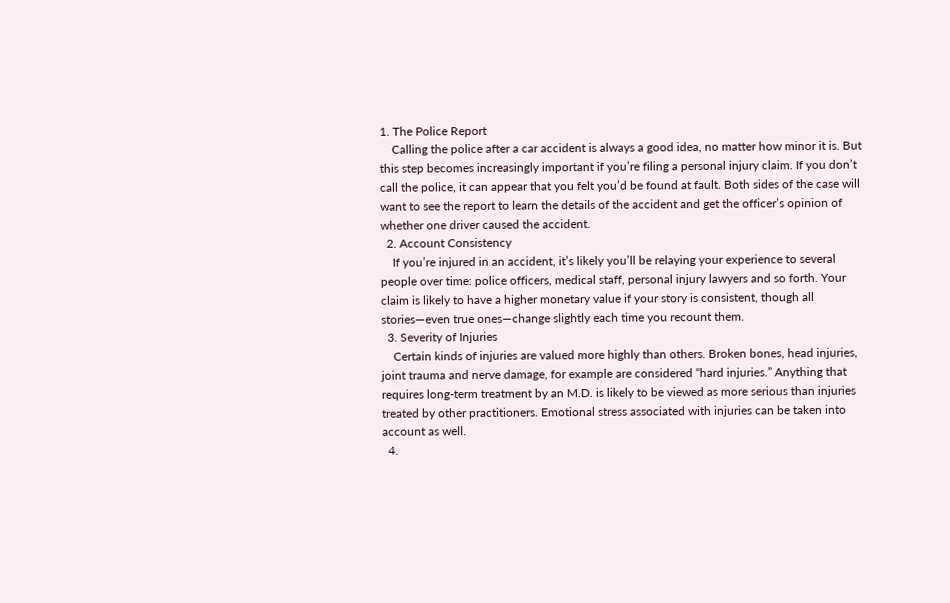1. The Police Report
    Calling the police after a car accident is always a good idea, no matter how minor it is. But this step becomes increasingly important if you’re filing a personal injury claim. If you don’t call the police, it can appear that you felt you’d be found at fault. Both sides of the case will want to see the report to learn the details of the accident and get the officer’s opinion of whether one driver caused the accident.
  2. Account Consistency
    If you’re injured in an accident, it’s likely you’ll be relaying your experience to several people over time: police officers, medical staff, personal injury lawyers and so forth. Your claim is likely to have a higher monetary value if your story is consistent, though all stories—even true ones—change slightly each time you recount them.
  3. Severity of Injuries
    Certain kinds of injuries are valued more highly than others. Broken bones, head injuries, joint trauma and nerve damage, for example are considered “hard injuries.” Anything that requires long-term treatment by an M.D. is likely to be viewed as more serious than injuries treated by other practitioners. Emotional stress associated with injuries can be taken into account as well.
  4.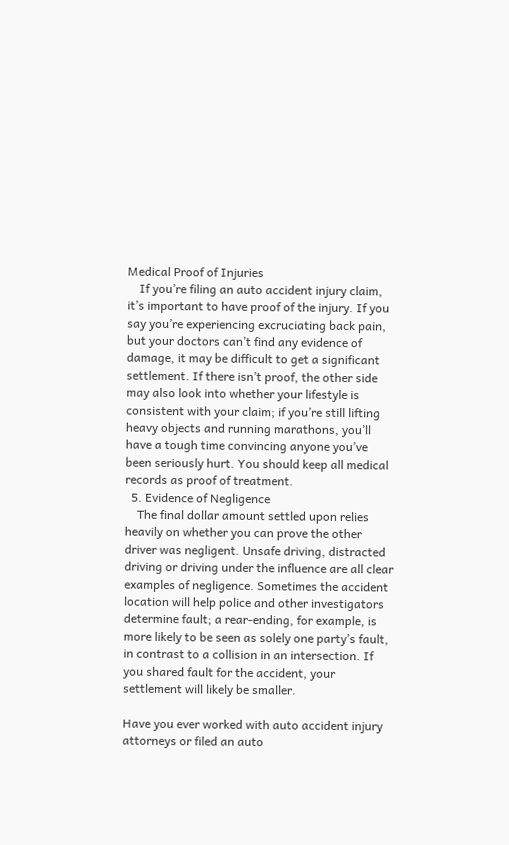Medical Proof of Injuries
    If you’re filing an auto accident injury claim, it’s important to have proof of the injury. If you say you’re experiencing excruciating back pain, but your doctors can’t find any evidence of damage, it may be difficult to get a significant settlement. If there isn’t proof, the other side may also look into whether your lifestyle is consistent with your claim; if you’re still lifting heavy objects and running marathons, you’ll have a tough time convincing anyone you’ve been seriously hurt. You should keep all medical records as proof of treatment.
  5. Evidence of Negligence
    The final dollar amount settled upon relies heavily on whether you can prove the other driver was negligent. Unsafe driving, distracted driving or driving under the influence are all clear examples of negligence. Sometimes the accident location will help police and other investigators determine fault; a rear-ending, for example, is more likely to be seen as solely one party’s fault, in contrast to a collision in an intersection. If you shared fault for the accident, your settlement will likely be smaller.

Have you ever worked with auto accident injury attorneys or filed an auto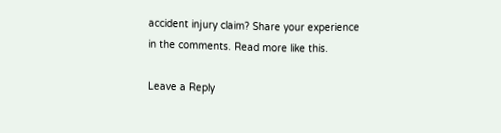accident injury claim? Share your experience in the comments. Read more like this.

Leave a Reply